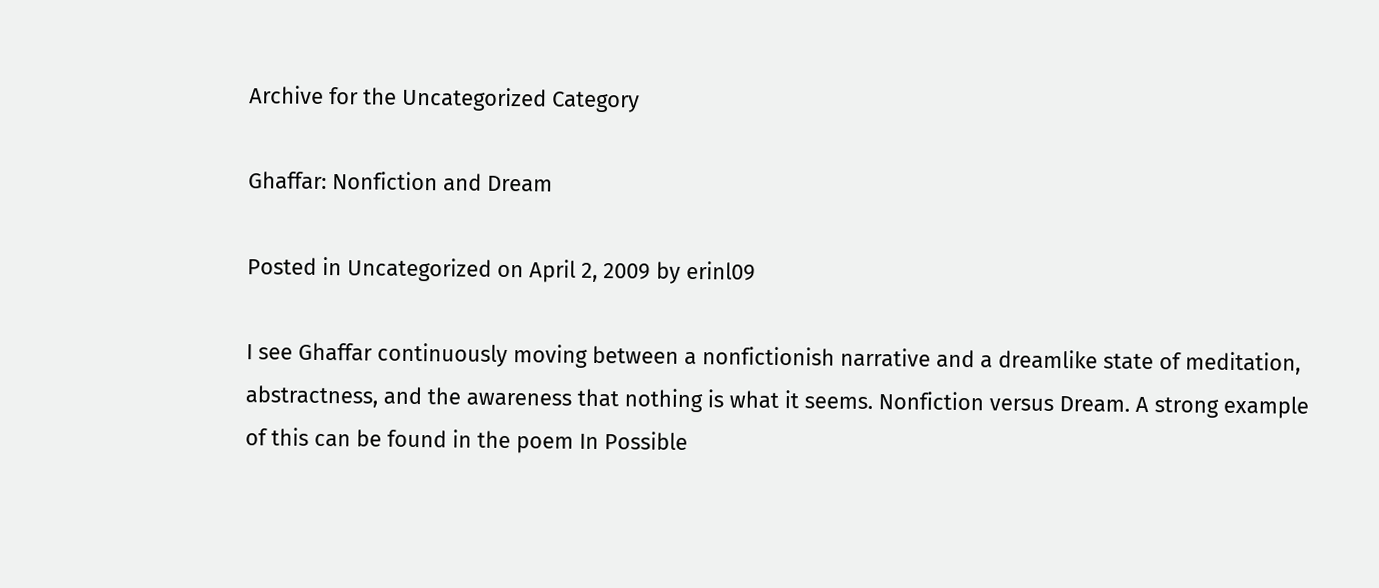Archive for the Uncategorized Category

Ghaffar: Nonfiction and Dream

Posted in Uncategorized on April 2, 2009 by erinl09

I see Ghaffar continuously moving between a nonfictionish narrative and a dreamlike state of meditation, abstractness, and the awareness that nothing is what it seems. Nonfiction versus Dream. A strong example of this can be found in the poem In Possible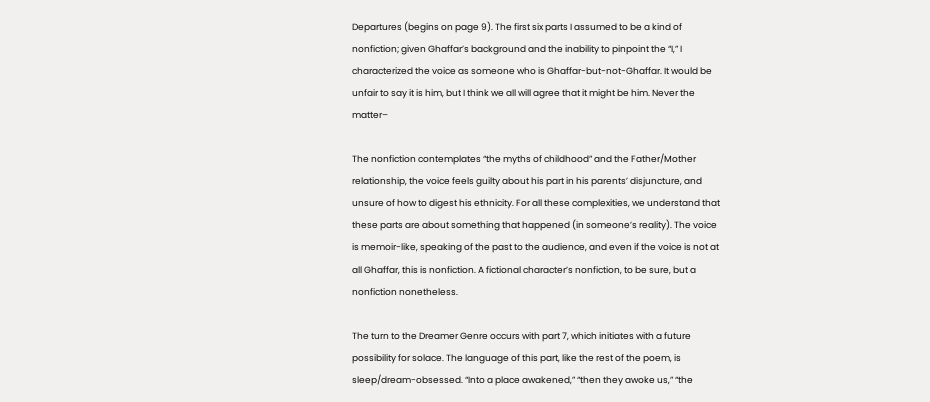Departures (begins on page 9). The first six parts I assumed to be a kind of nonfiction; given Ghaffar’s background and the inability to pinpoint the “I,” I characterized the voice as someone who is Ghaffar-but-not-Ghaffar. It would be unfair to say it is him, but I think we all will agree that it might be him. Never the matter–

The nonfiction contemplates “the myths of childhood” and the Father/Mother relationship, the voice feels guilty about his part in his parents’ disjuncture, and unsure of how to digest his ethnicity. For all these complexities, we understand that these parts are about something that happened (in someone’s reality). The voice is memoir-like, speaking of the past to the audience, and even if the voice is not at all Ghaffar, this is nonfiction. A fictional character’s nonfiction, to be sure, but a nonfiction nonetheless.

The turn to the Dreamer Genre occurs with part 7, which initiates with a future possibility for solace. The language of this part, like the rest of the poem, is sleep/dream-obsessed. “Into a place awakened,” “then they awoke us,” “the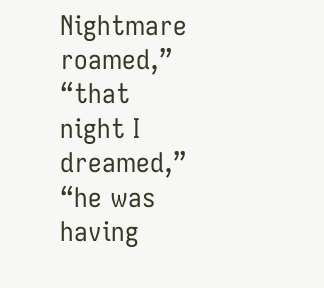Nightmare roamed,” “that night I dreamed,” “he was having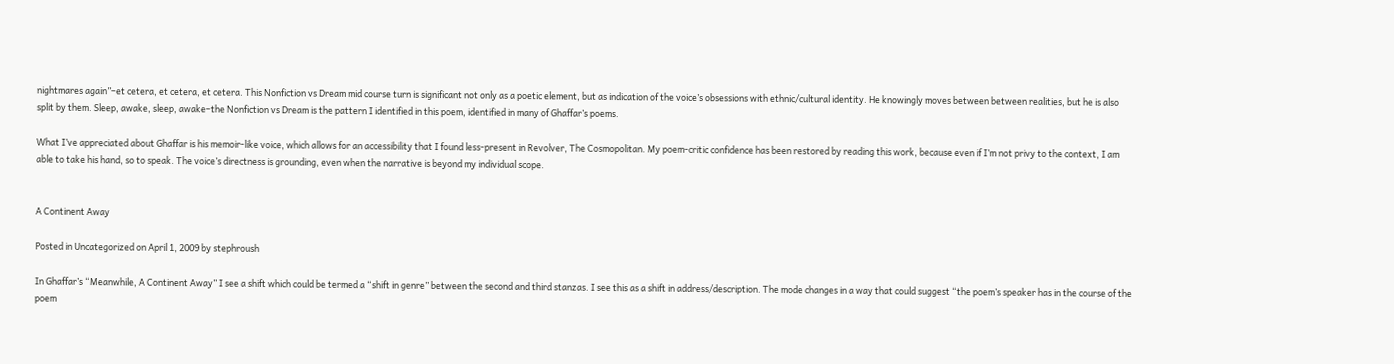nightmares again”–et cetera, et cetera, et cetera. This Nonfiction vs Dream mid course turn is significant not only as a poetic element, but as indication of the voice’s obsessions with ethnic/cultural identity. He knowingly moves between between realities, but he is also split by them. Sleep, awake, sleep, awake–the Nonfiction vs Dream is the pattern I identified in this poem, identified in many of Ghaffar’s poems.

What I’ve appreciated about Ghaffar is his memoir-like voice, which allows for an accessibility that I found less-present in Revolver, The Cosmopolitan. My poem-critic confidence has been restored by reading this work, because even if I’m not privy to the context, I am able to take his hand, so to speak. The voice’s directness is grounding, even when the narrative is beyond my individual scope.


A Continent Away

Posted in Uncategorized on April 1, 2009 by stephroush

In Ghaffar’s “Meanwhile, A Continent Away” I see a shift which could be termed a “shift in genre” between the second and third stanzas. I see this as a shift in address/description. The mode changes in a way that could suggest “the poem’s speaker has in the course of the poem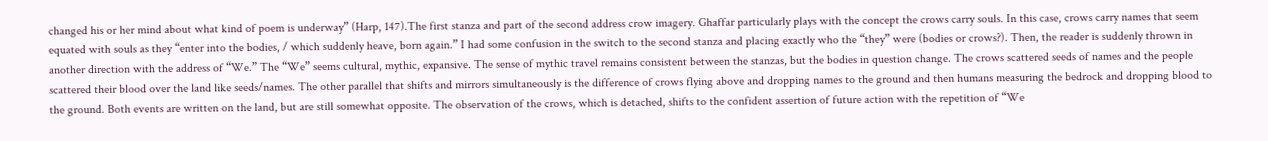changed his or her mind about what kind of poem is underway” (Harp, 147).The first stanza and part of the second address crow imagery. Ghaffar particularly plays with the concept the crows carry souls. In this case, crows carry names that seem equated with souls as they “enter into the bodies, / which suddenly heave, born again.” I had some confusion in the switch to the second stanza and placing exactly who the “they” were (bodies or crows?). Then, the reader is suddenly thrown in another direction with the address of “We.” The “We” seems cultural, mythic, expansive. The sense of mythic travel remains consistent between the stanzas, but the bodies in question change. The crows scattered seeds of names and the people scattered their blood over the land like seeds/names. The other parallel that shifts and mirrors simultaneously is the difference of crows flying above and dropping names to the ground and then humans measuring the bedrock and dropping blood to the ground. Both events are written on the land, but are still somewhat opposite. The observation of the crows, which is detached, shifts to the confident assertion of future action with the repetition of “We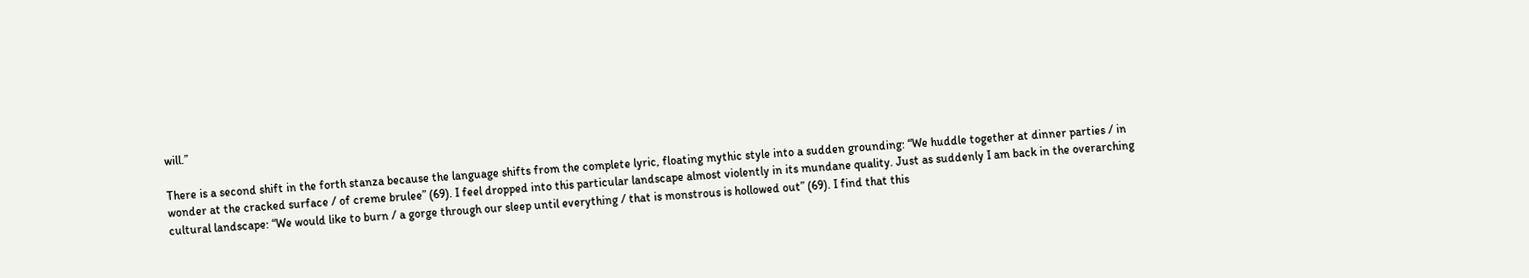will.”

There is a second shift in the forth stanza because the language shifts from the complete lyric, floating mythic style into a sudden grounding: “We huddle together at dinner parties / in wonder at the cracked surface / of creme brulee” (69). I feel dropped into this particular landscape almost violently in its mundane quality. Just as suddenly I am back in the overarching cultural landscape: “We would like to burn / a gorge through our sleep until everything / that is monstrous is hollowed out” (69). I find that this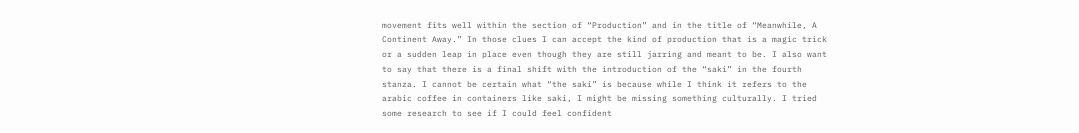movement fits well within the section of “Production” and in the title of “Meanwhile, A Continent Away.” In those clues I can accept the kind of production that is a magic trick or a sudden leap in place even though they are still jarring and meant to be. I also want to say that there is a final shift with the introduction of the “saki” in the fourth stanza. I cannot be certain what “the saki” is because while I think it refers to the arabic coffee in containers like saki, I might be missing something culturally. I tried some research to see if I could feel confident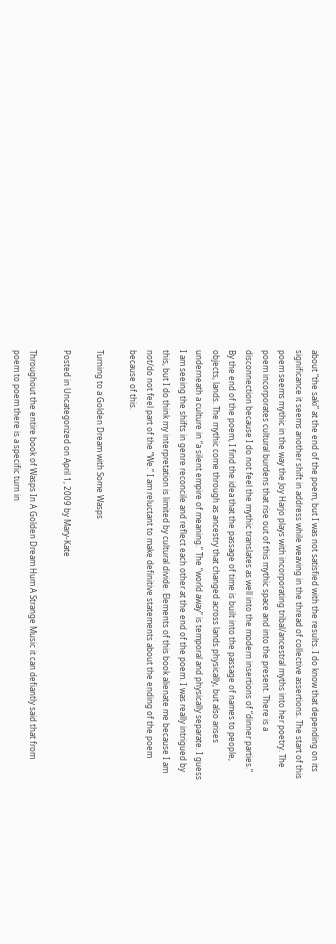about “the saki” at the end of the poem, but I was not satisfied with the results. I do know that depending on its significance it seems another shift in address while weaving in the thread of collective assertions. The start of this poem seems mythic in the way the Joy Harjo plays with incorporating tribal/ancestral myths into her poetry. The poem incorporates cultural burdens that rise out of this mythic space and into the present. There is a disconnection because I do not feel the mythic translates as well into the modern insertions of “dinner parties.” By the end of the poem, I find the idea that the passage of time is built into the passage of names to people, objects, lands. The mythic come through as ancestry that changed across lands physically, but also arises underneath a culture in “a silent empire of meaning.” The “world away” is temporal and physically separate. I guess I am seeing the shifts in genre reconcile and reflect each other at the end of the poem. I was really intrigued by this, but I do think my interpretation is limited by cultural divide. Elements of this book alienate me because I am not/do not feel part of the “We.” I am reluctant to make definitive statements about the ending of the poem because of this.

Turning to a Golden Dream with Some Wasps

Posted in Uncategorized on April 1, 2009 by Mary-Kate

Throughout the entire book of Wasps In A Golden Dream Hum A Strange Music it can defiantly said that from poem to poem there is a specific turn in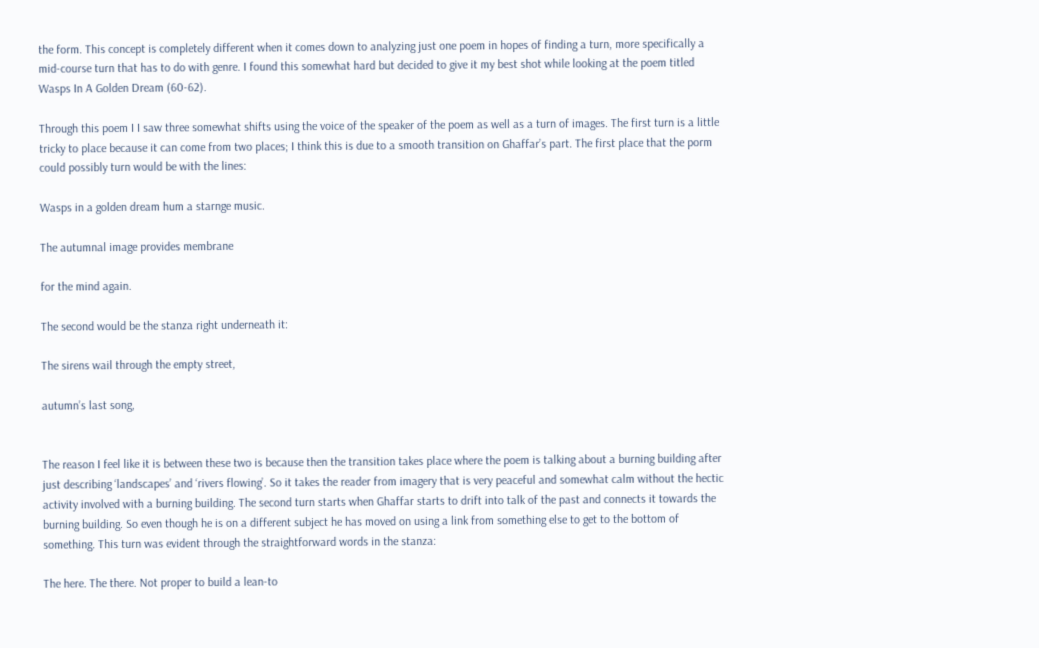the form. This concept is completely different when it comes down to analyzing just one poem in hopes of finding a turn, more specifically a mid-course turn that has to do with genre. I found this somewhat hard but decided to give it my best shot while looking at the poem titled Wasps In A Golden Dream (60-62).

Through this poem I I saw three somewhat shifts using the voice of the speaker of the poem as well as a turn of images. The first turn is a little tricky to place because it can come from two places; I think this is due to a smooth transition on Ghaffar’s part. The first place that the porm could possibly turn would be with the lines:

Wasps in a golden dream hum a starnge music.

The autumnal image provides membrane

for the mind again.

The second would be the stanza right underneath it:

The sirens wail through the empty street,

autumn’s last song,


The reason I feel like it is between these two is because then the transition takes place where the poem is talking about a burning building after just describing ‘landscapes’ and ‘rivers flowing’. So it takes the reader from imagery that is very peaceful and somewhat calm without the hectic activity involved with a burning building. The second turn starts when Ghaffar starts to drift into talk of the past and connects it towards the burning building. So even though he is on a different subject he has moved on using a link from something else to get to the bottom of something. This turn was evident through the straightforward words in the stanza:

The here. The there. Not proper to build a lean-to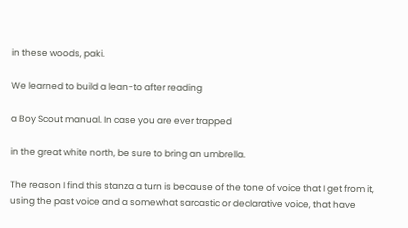in these woods, paki.

We learned to build a lean-to after reading

a Boy Scout manual. In case you are ever trapped

in the great white north, be sure to bring an umbrella.

The reason I find this stanza a turn is because of the tone of voice that I get from it, using the past voice and a somewhat sarcastic or declarative voice, that have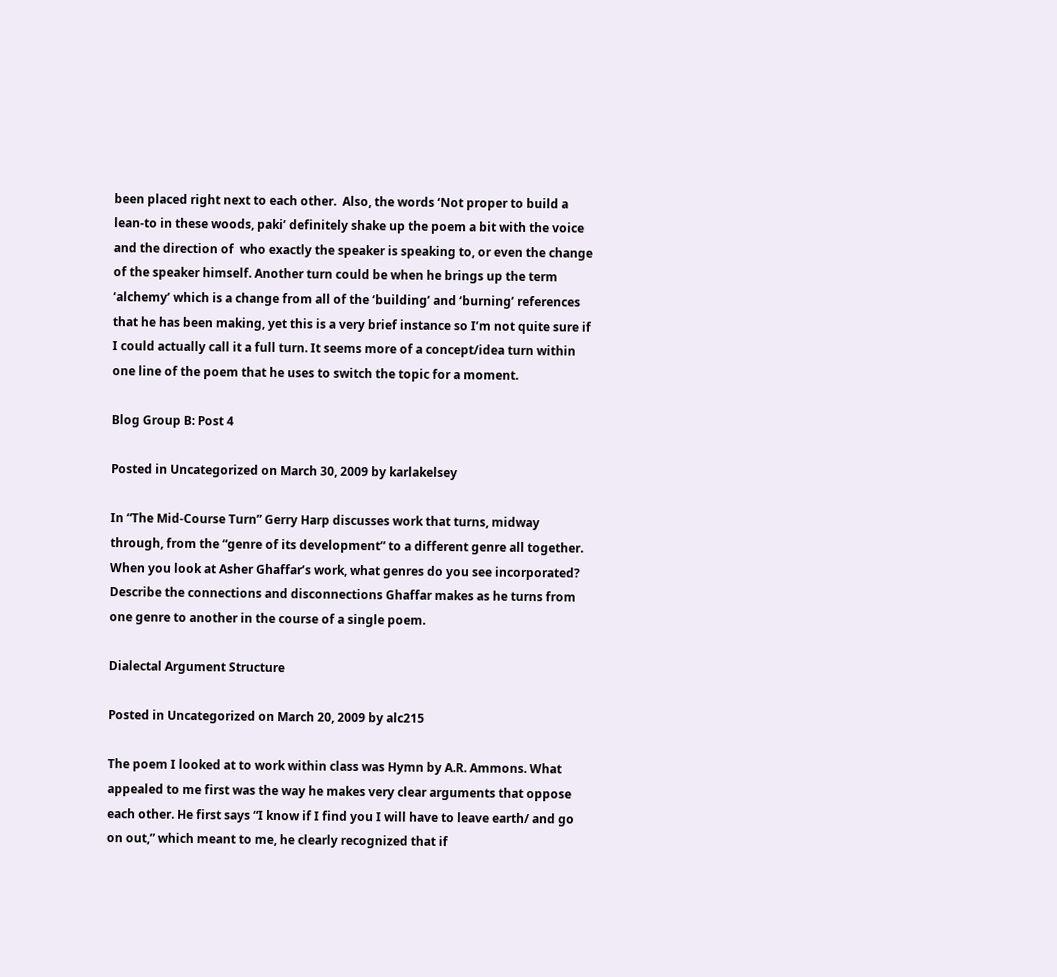been placed right next to each other.  Also, the words ‘Not proper to build a lean-to in these woods, paki’ definitely shake up the poem a bit with the voice and the direction of  who exactly the speaker is speaking to, or even the change of the speaker himself. Another turn could be when he brings up the term ‘alchemy’ which is a change from all of the ‘building’ and ‘burning’ references that he has been making, yet this is a very brief instance so I’m not quite sure if I could actually call it a full turn. It seems more of a concept/idea turn within one line of the poem that he uses to switch the topic for a moment.

Blog Group B: Post 4

Posted in Uncategorized on March 30, 2009 by karlakelsey

In “The Mid-Course Turn” Gerry Harp discusses work that turns, midway through, from the “genre of its development” to a different genre all together. When you look at Asher Ghaffar’s work, what genres do you see incorporated? Describe the connections and disconnections Ghaffar makes as he turns from one genre to another in the course of a single poem.

Dialectal Argument Structure

Posted in Uncategorized on March 20, 2009 by alc215

The poem I looked at to work within class was Hymn by A.R. Ammons. What appealed to me first was the way he makes very clear arguments that oppose each other. He first says “I know if I find you I will have to leave earth/ and go on out,” which meant to me, he clearly recognized that if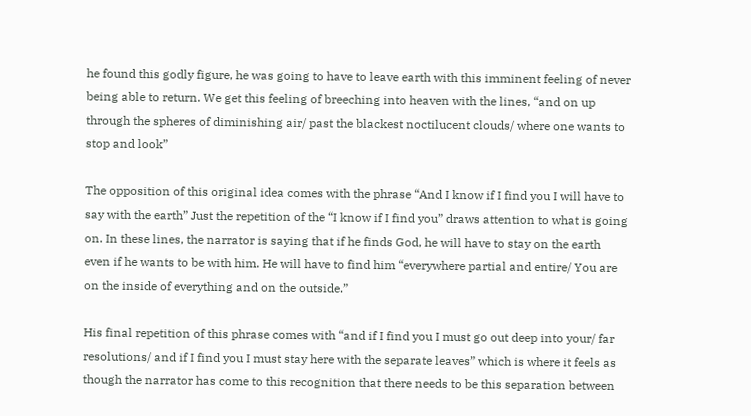he found this godly figure, he was going to have to leave earth with this imminent feeling of never being able to return. We get this feeling of breeching into heaven with the lines, “and on up through the spheres of diminishing air/ past the blackest noctilucent clouds/ where one wants to stop and look”

The opposition of this original idea comes with the phrase “And I know if I find you I will have to say with the earth” Just the repetition of the “I know if I find you” draws attention to what is going on. In these lines, the narrator is saying that if he finds God, he will have to stay on the earth even if he wants to be with him. He will have to find him “everywhere partial and entire/ You are on the inside of everything and on the outside.”

His final repetition of this phrase comes with “and if I find you I must go out deep into your/ far resolutions/ and if I find you I must stay here with the separate leaves” which is where it feels as though the narrator has come to this recognition that there needs to be this separation between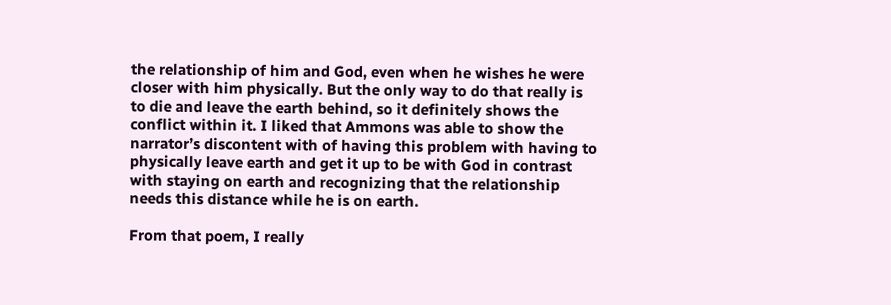the relationship of him and God, even when he wishes he were closer with him physically. But the only way to do that really is to die and leave the earth behind, so it definitely shows the conflict within it. I liked that Ammons was able to show the narrator’s discontent with of having this problem with having to physically leave earth and get it up to be with God in contrast with staying on earth and recognizing that the relationship needs this distance while he is on earth.

From that poem, I really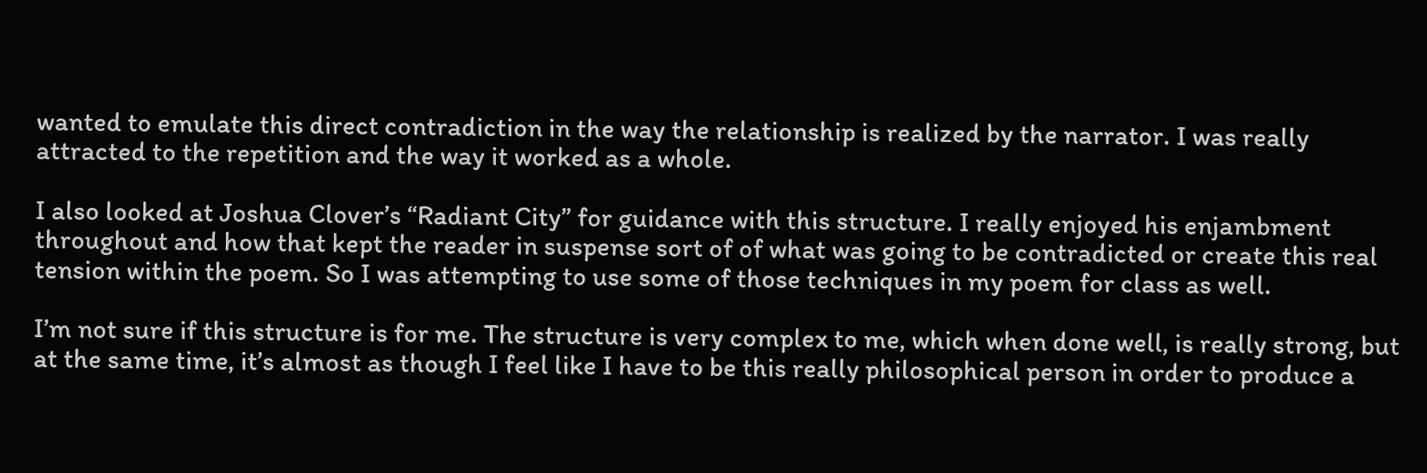wanted to emulate this direct contradiction in the way the relationship is realized by the narrator. I was really attracted to the repetition and the way it worked as a whole.

I also looked at Joshua Clover’s “Radiant City” for guidance with this structure. I really enjoyed his enjambment throughout and how that kept the reader in suspense sort of of what was going to be contradicted or create this real tension within the poem. So I was attempting to use some of those techniques in my poem for class as well.

I’m not sure if this structure is for me. The structure is very complex to me, which when done well, is really strong, but at the same time, it’s almost as though I feel like I have to be this really philosophical person in order to produce a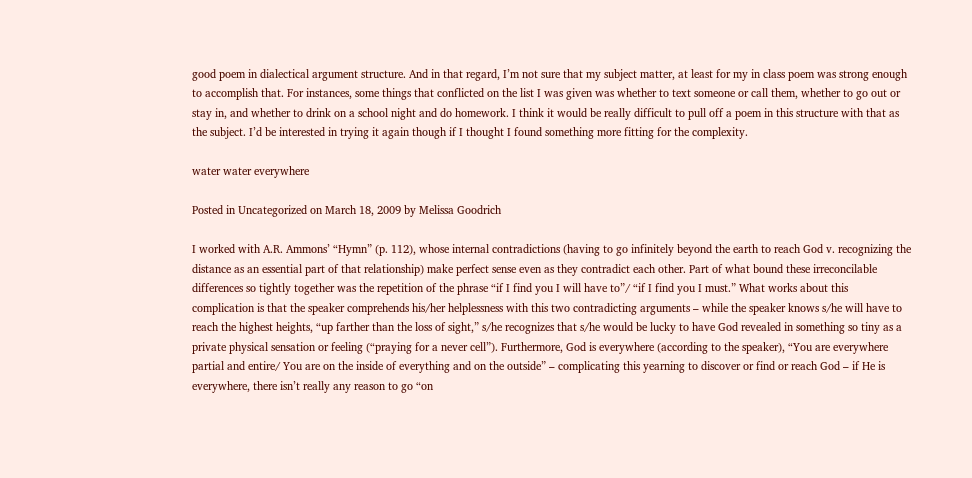good poem in dialectical argument structure. And in that regard, I’m not sure that my subject matter, at least for my in class poem was strong enough to accomplish that. For instances, some things that conflicted on the list I was given was whether to text someone or call them, whether to go out or stay in, and whether to drink on a school night and do homework. I think it would be really difficult to pull off a poem in this structure with that as the subject. I’d be interested in trying it again though if I thought I found something more fitting for the complexity.

water water everywhere

Posted in Uncategorized on March 18, 2009 by Melissa Goodrich

I worked with A.R. Ammons’ “Hymn” (p. 112), whose internal contradictions (having to go infinitely beyond the earth to reach God v. recognizing the distance as an essential part of that relationship) make perfect sense even as they contradict each other. Part of what bound these irreconcilable differences so tightly together was the repetition of the phrase “if I find you I will have to”/ “if I find you I must.” What works about this complication is that the speaker comprehends his/her helplessness with this two contradicting arguments – while the speaker knows s/he will have to reach the highest heights, “up farther than the loss of sight,” s/he recognizes that s/he would be lucky to have God revealed in something so tiny as a private physical sensation or feeling (“praying for a never cell”). Furthermore, God is everywhere (according to the speaker), “You are everywhere partial and entire/ You are on the inside of everything and on the outside” – complicating this yearning to discover or find or reach God – if He is everywhere, there isn’t really any reason to go “on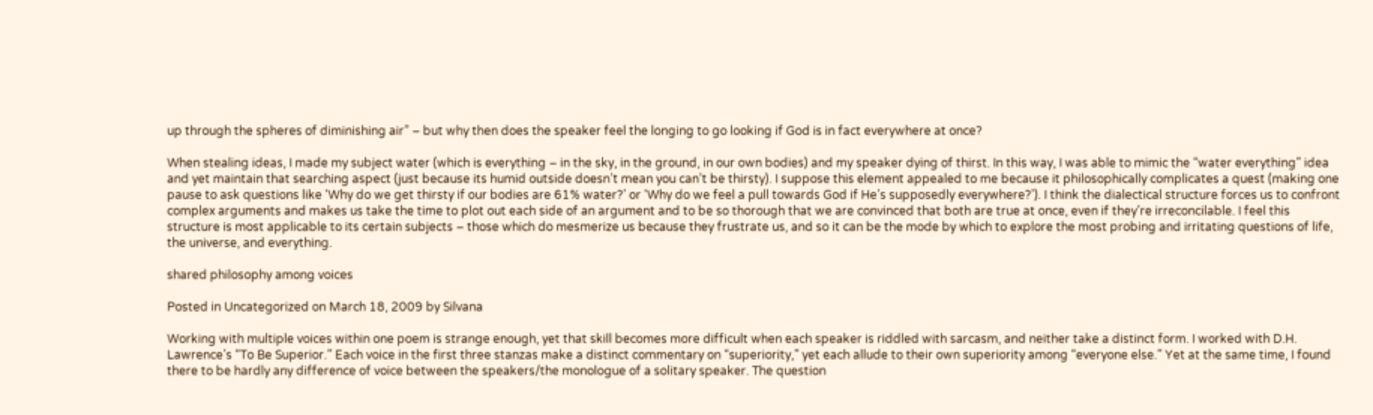up through the spheres of diminishing air” – but why then does the speaker feel the longing to go looking if God is in fact everywhere at once?

When stealing ideas, I made my subject water (which is everything – in the sky, in the ground, in our own bodies) and my speaker dying of thirst. In this way, I was able to mimic the “water everything” idea and yet maintain that searching aspect (just because its humid outside doesn’t mean you can’t be thirsty). I suppose this element appealed to me because it philosophically complicates a quest (making one pause to ask questions like ‘Why do we get thirsty if our bodies are 61% water?’ or ‘Why do we feel a pull towards God if He’s supposedly everywhere?’). I think the dialectical structure forces us to confront complex arguments and makes us take the time to plot out each side of an argument and to be so thorough that we are convinced that both are true at once, even if they’re irreconcilable. I feel this structure is most applicable to its certain subjects – those which do mesmerize us because they frustrate us, and so it can be the mode by which to explore the most probing and irritating questions of life, the universe, and everything.

shared philosophy among voices

Posted in Uncategorized on March 18, 2009 by Silvana

Working with multiple voices within one poem is strange enough, yet that skill becomes more difficult when each speaker is riddled with sarcasm, and neither take a distinct form. I worked with D.H. Lawrence’s “To Be Superior.” Each voice in the first three stanzas make a distinct commentary on “superiority,” yet each allude to their own superiority among “everyone else.” Yet at the same time, I found there to be hardly any difference of voice between the speakers/the monologue of a solitary speaker. The question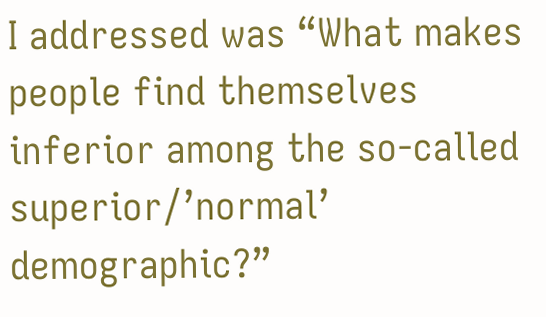I addressed was “What makes people find themselves inferior among the so-called superior/’normal’ demographic?”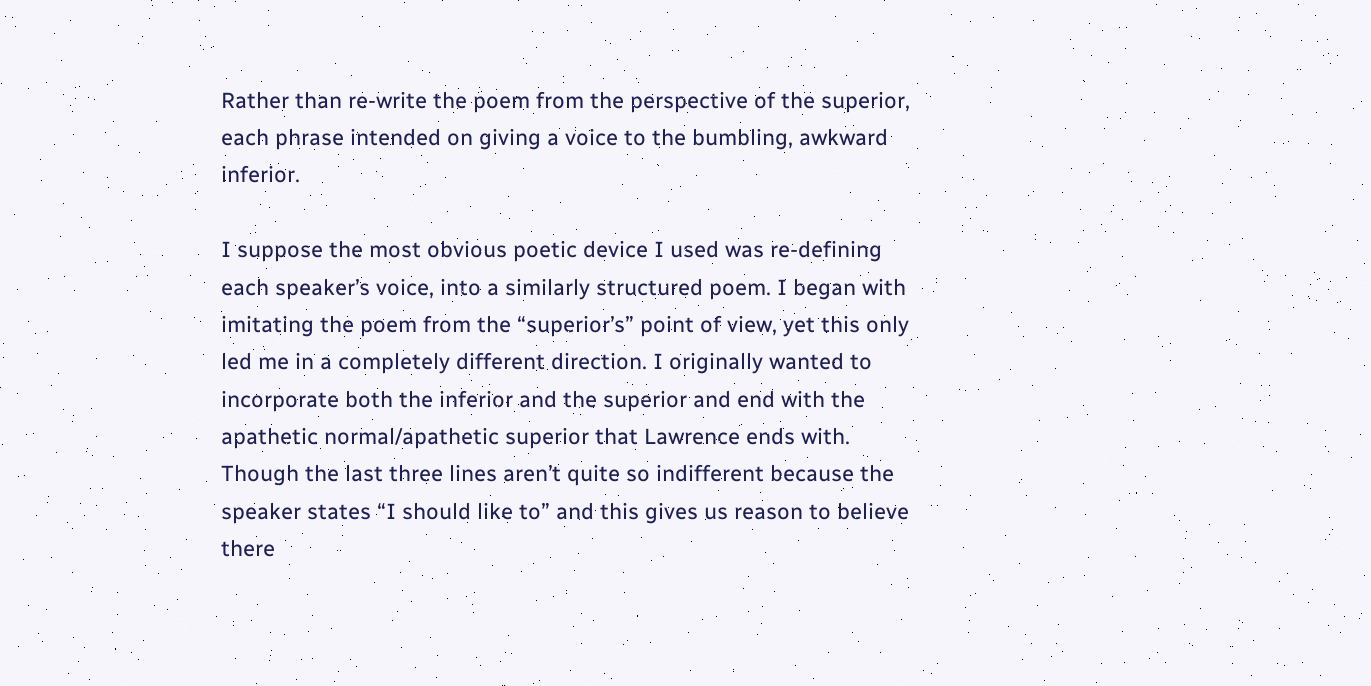Rather than re-write the poem from the perspective of the superior, each phrase intended on giving a voice to the bumbling, awkward inferior.

I suppose the most obvious poetic device I used was re-defining each speaker’s voice, into a similarly structured poem. I began with imitating the poem from the “superior’s” point of view, yet this only led me in a completely different direction. I originally wanted to incorporate both the inferior and the superior and end with the apathetic normal/apathetic superior that Lawrence ends with. Though the last three lines aren’t quite so indifferent because the speaker states “I should like to” and this gives us reason to believe there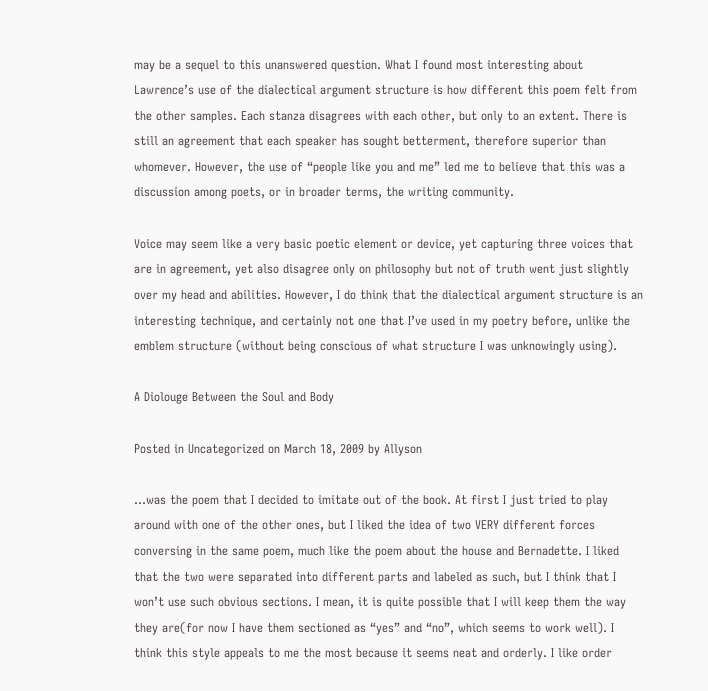may be a sequel to this unanswered question. What I found most interesting about Lawrence’s use of the dialectical argument structure is how different this poem felt from the other samples. Each stanza disagrees with each other, but only to an extent. There is still an agreement that each speaker has sought betterment, therefore superior than whomever. However, the use of “people like you and me” led me to believe that this was a discussion among poets, or in broader terms, the writing community.

Voice may seem like a very basic poetic element or device, yet capturing three voices that are in agreement, yet also disagree only on philosophy but not of truth went just slightly over my head and abilities. However, I do think that the dialectical argument structure is an interesting technique, and certainly not one that I’ve used in my poetry before, unlike the emblem structure (without being conscious of what structure I was unknowingly using).

A Diolouge Between the Soul and Body

Posted in Uncategorized on March 18, 2009 by Allyson

…was the poem that I decided to imitate out of the book. At first I just tried to play around with one of the other ones, but I liked the idea of two VERY different forces conversing in the same poem, much like the poem about the house and Bernadette. I liked that the two were separated into different parts and labeled as such, but I think that I won’t use such obvious sections. I mean, it is quite possible that I will keep them the way they are(for now I have them sectioned as “yes” and “no”, which seems to work well). I think this style appeals to me the most because it seems neat and orderly. I like order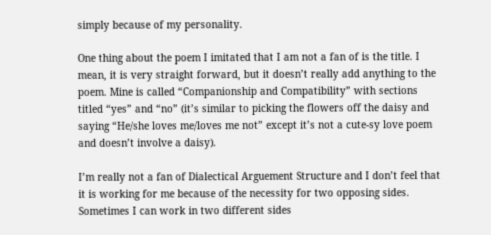simply because of my personality.

One thing about the poem I imitated that I am not a fan of is the title. I mean, it is very straight forward, but it doesn’t really add anything to the poem. Mine is called “Companionship and Compatibility” with sections titled “yes” and “no” (it’s similar to picking the flowers off the daisy and saying “He/she loves me/loves me not” except it’s not a cute-sy love poem and doesn’t involve a daisy).

I’m really not a fan of Dialectical Arguement Structure and I don’t feel that it is working for me because of the necessity for two opposing sides. Sometimes I can work in two different sides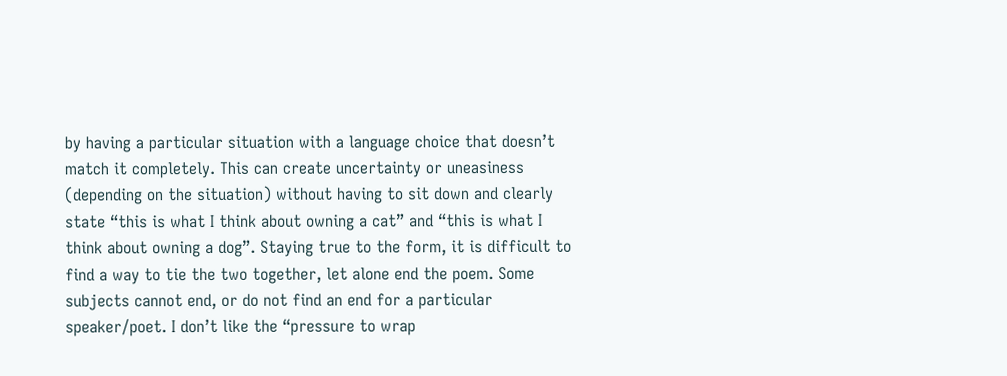by having a particular situation with a language choice that doesn’t match it completely. This can create uncertainty or uneasiness (depending on the situation) without having to sit down and clearly state “this is what I think about owning a cat” and “this is what I think about owning a dog”. Staying true to the form, it is difficult to find a way to tie the two together, let alone end the poem. Some subjects cannot end, or do not find an end for a particular speaker/poet. I don’t like the “pressure to wrap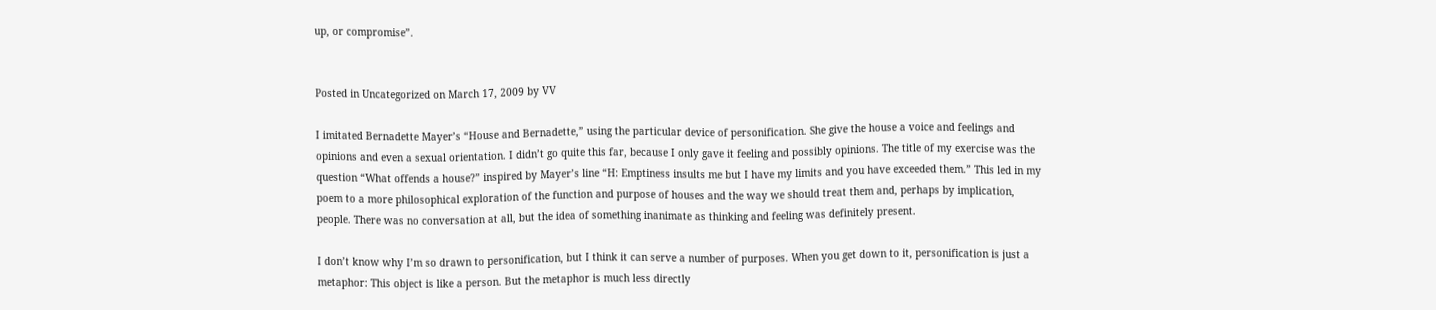up, or compromise”.


Posted in Uncategorized on March 17, 2009 by VV

I imitated Bernadette Mayer’s “House and Bernadette,” using the particular device of personification. She give the house a voice and feelings and opinions and even a sexual orientation. I didn’t go quite this far, because I only gave it feeling and possibly opinions. The title of my exercise was the question “What offends a house?” inspired by Mayer’s line “H: Emptiness insults me but I have my limits and you have exceeded them.” This led in my poem to a more philosophical exploration of the function and purpose of houses and the way we should treat them and, perhaps by implication, people. There was no conversation at all, but the idea of something inanimate as thinking and feeling was definitely present.

I don’t know why I’m so drawn to personification, but I think it can serve a number of purposes. When you get down to it, personification is just a metaphor: This object is like a person. But the metaphor is much less directly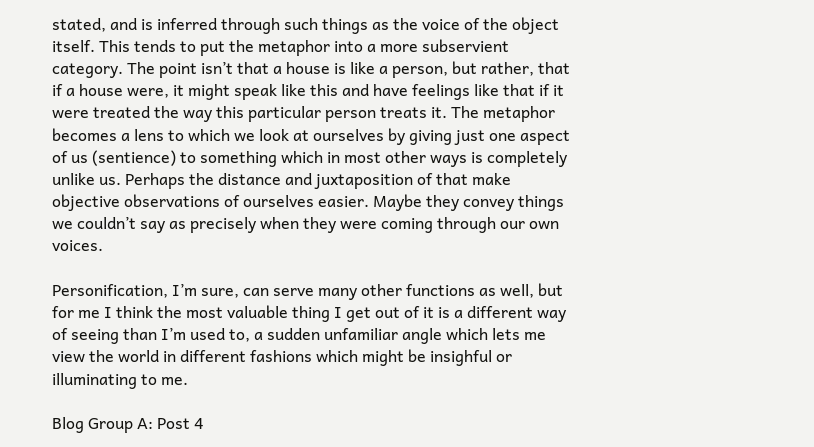stated, and is inferred through such things as the voice of the object itself. This tends to put the metaphor into a more subservient category. The point isn’t that a house is like a person, but rather, that if a house were, it might speak like this and have feelings like that if it were treated the way this particular person treats it. The metaphor becomes a lens to which we look at ourselves by giving just one aspect of us (sentience) to something which in most other ways is completely unlike us. Perhaps the distance and juxtaposition of that make objective observations of ourselves easier. Maybe they convey things we couldn’t say as precisely when they were coming through our own voices.

Personification, I’m sure, can serve many other functions as well, but for me I think the most valuable thing I get out of it is a different way of seeing than I’m used to, a sudden unfamiliar angle which lets me view the world in different fashions which might be insighful or illuminating to me.

Blog Group A: Post 4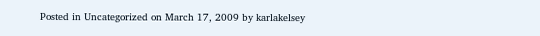Posted in Uncategorized on March 17, 2009 by karlakelsey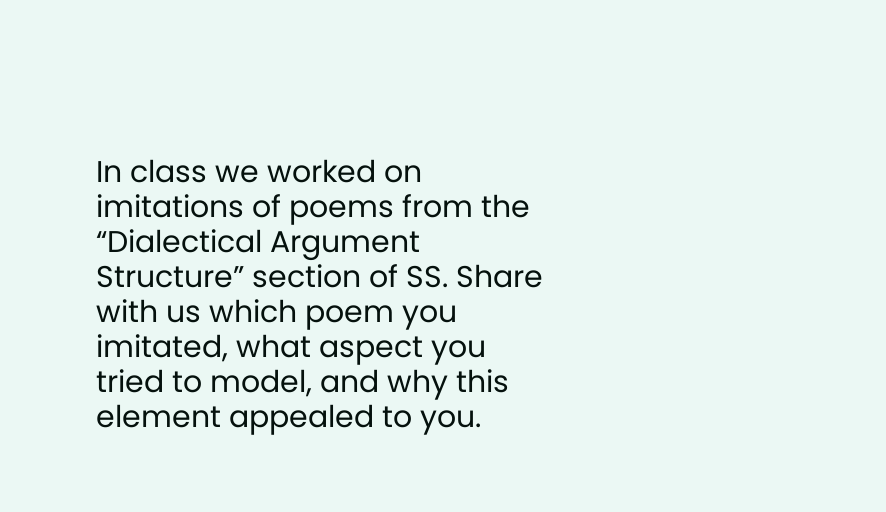In class we worked on imitations of poems from the “Dialectical Argument Structure” section of SS. Share with us which poem you imitated, what aspect you tried to model, and why this element appealed to you.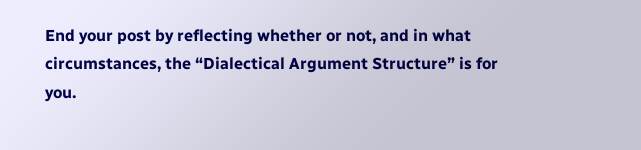End your post by reflecting whether or not, and in what circumstances, the “Dialectical Argument Structure” is for you.